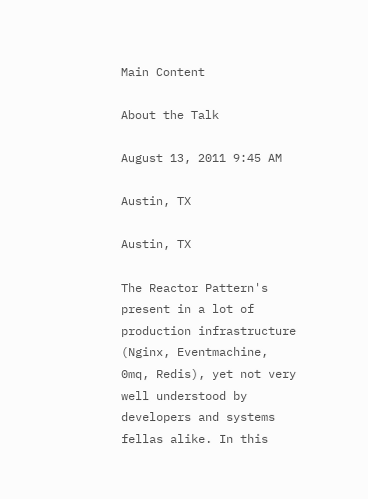Main Content

About the Talk

August 13, 2011 9:45 AM

Austin, TX

Austin, TX

The Reactor Pattern's present in a lot of production infrastructure (Nginx, Eventmachine, 0mq, Redis), yet not very well understood by developers and systems fellas alike. In this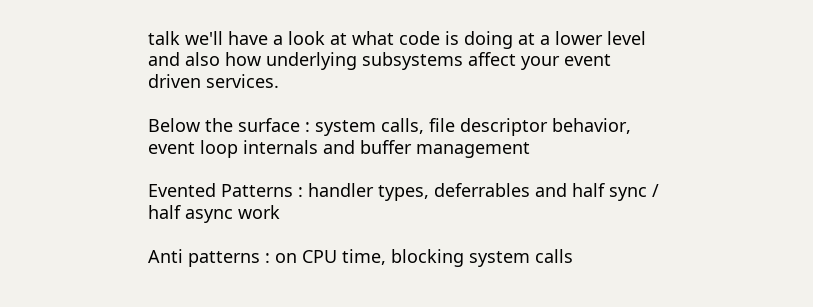talk we'll have a look at what code is doing at a lower level and also how underlying subsystems affect your event driven services.

Below the surface : system calls, file descriptor behavior, event loop internals and buffer management

Evented Patterns : handler types, deferrables and half sync / half async work

Anti patterns : on CPU time, blocking system calls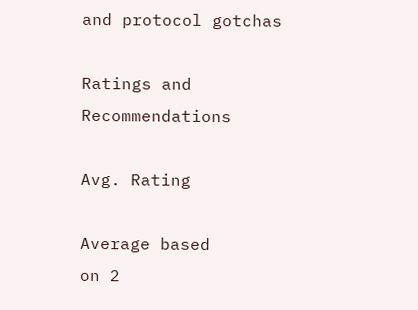and protocol gotchas

Ratings and Recommendations

Avg. Rating

Average based
on 2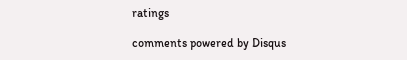ratings

comments powered by Disqus